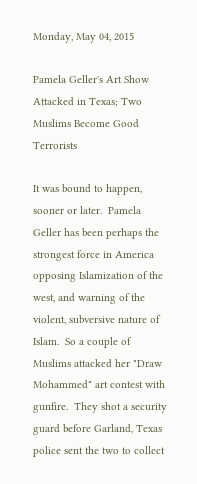Monday, May 04, 2015

Pamela Geller's Art Show Attacked in Texas; Two Muslims Become Good Terrorists

It was bound to happen, sooner or later.  Pamela Geller has been perhaps the strongest force in America opposing Islamization of the west, and warning of the violent, subversive nature of Islam.  So a couple of Muslims attacked her "Draw Mohammed" art contest with gunfire.  They shot a security guard before Garland, Texas police sent the two to collect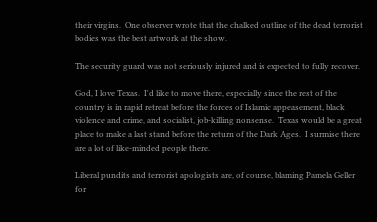their virgins.  One observer wrote that the chalked outline of the dead terrorist bodies was the best artwork at the show.

The security guard was not seriously injured and is expected to fully recover.

God, I love Texas.  I'd like to move there, especially since the rest of the country is in rapid retreat before the forces of Islamic appeasement, black violence and crime, and socialist, job-killing nonsense.  Texas would be a great place to make a last stand before the return of the Dark Ages.  I surmise there are a lot of like-minded people there.

Liberal pundits and terrorist apologists are, of course, blaming Pamela Geller for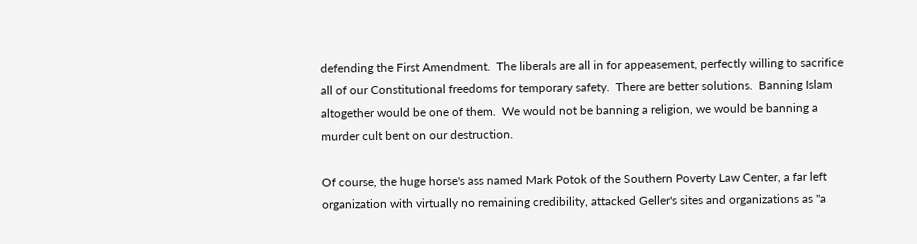defending the First Amendment.  The liberals are all in for appeasement, perfectly willing to sacrifice all of our Constitutional freedoms for temporary safety.  There are better solutions.  Banning Islam altogether would be one of them.  We would not be banning a religion, we would be banning a murder cult bent on our destruction.

Of course, the huge horse's ass named Mark Potok of the Southern Poverty Law Center, a far left organization with virtually no remaining credibility, attacked Geller's sites and organizations as "a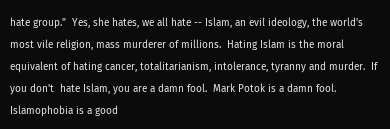hate group."  Yes, she hates, we all hate -- Islam, an evil ideology, the world's most vile religion, mass murderer of millions.  Hating Islam is the moral equivalent of hating cancer, totalitarianism, intolerance, tyranny and murder.  If you don't  hate Islam, you are a damn fool.  Mark Potok is a damn fool.  Islamophobia is a good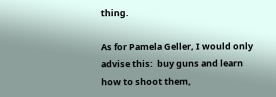thing.

As for Pamela Geller, I would only advise this:  buy guns and learn how to shoot them,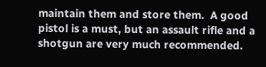maintain them and store them.  A good pistol is a must, but an assault rifle and a shotgun are very much recommended.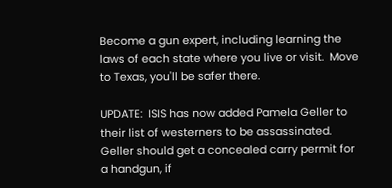Become a gun expert, including learning the laws of each state where you live or visit.  Move to Texas, you'll be safer there.

UPDATE:  ISIS has now added Pamela Geller to their list of westerners to be assassinated.  Geller should get a concealed carry permit for a handgun, if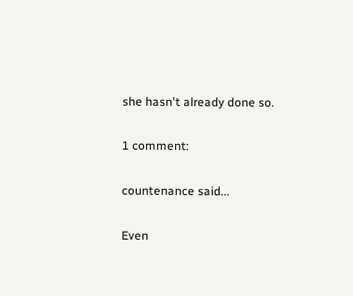she hasn't already done so.

1 comment:

countenance said...

Even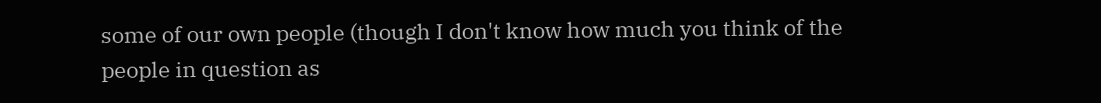some of our own people (though I don't know how much you think of the people in question as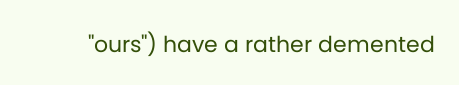"ours") have a rather demented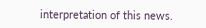interpretation of this news.